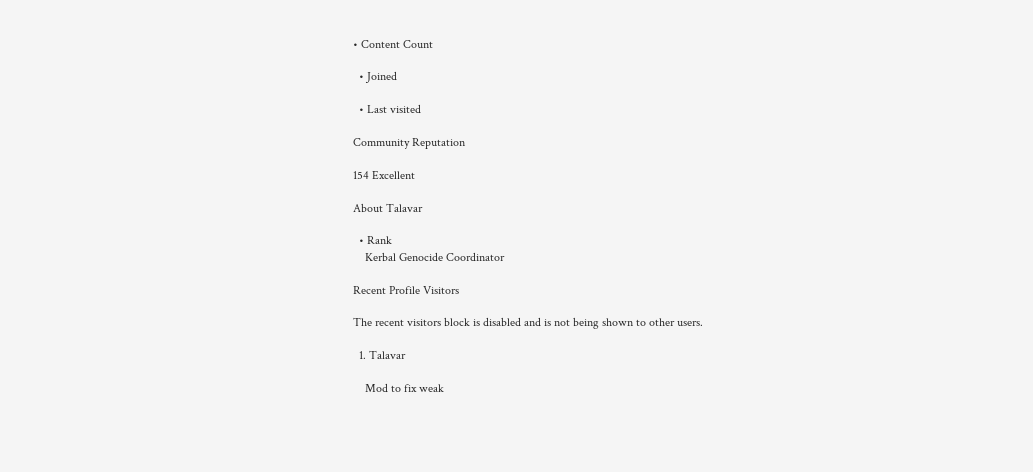• Content Count

  • Joined

  • Last visited

Community Reputation

154 Excellent

About Talavar

  • Rank
    Kerbal Genocide Coordinator

Recent Profile Visitors

The recent visitors block is disabled and is not being shown to other users.

  1. Talavar

    Mod to fix weak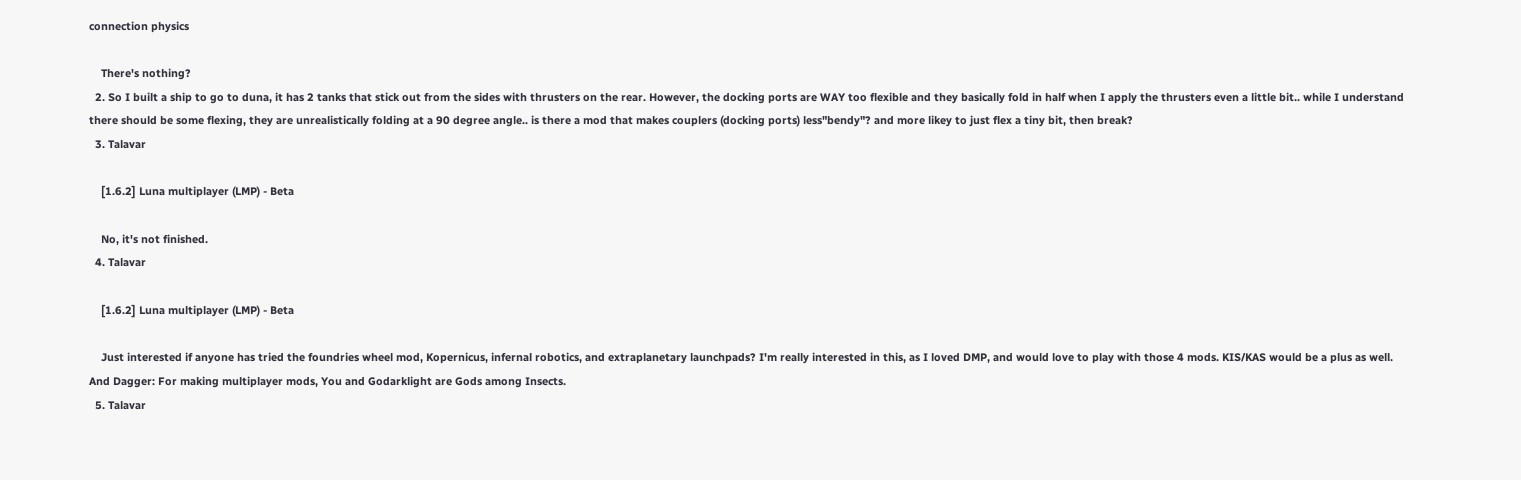connection physics

    There's nothing?
  2. So I built a ship to go to duna, it has 2 tanks that stick out from the sides with thrusters on the rear. However, the docking ports are WAY too flexible and they basically fold in half when I apply the thrusters even a little bit.. while I understand there should be some flexing, they are unrealistically folding at a 90 degree angle.. is there a mod that makes couplers (docking ports) less"bendy"? and more likey to just flex a tiny bit, then break?
  3. Talavar

    [1.6.2] Luna multiplayer (LMP) - Beta

    No, it's not finished.
  4. Talavar

    [1.6.2] Luna multiplayer (LMP) - Beta

    Just interested if anyone has tried the foundries wheel mod, Kopernicus, infernal robotics, and extraplanetary launchpads? I'm really interested in this, as I loved DMP, and would love to play with those 4 mods. KIS/KAS would be a plus as well. And Dagger: For making multiplayer mods, You and Godarklight are Gods among Insects.
  5. Talavar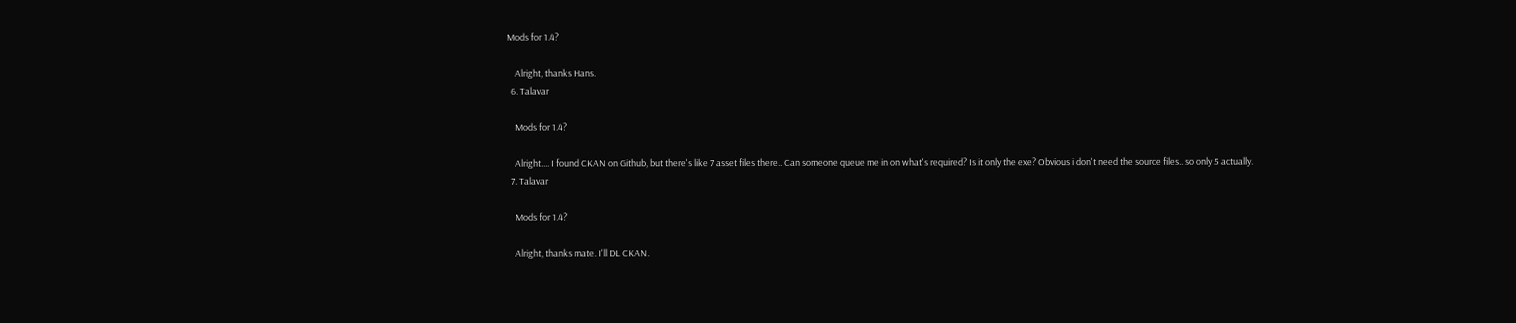Mods for 1.4?

    Alright, thanks Hans.
  6. Talavar

    Mods for 1.4?

    Alright.... I found CKAN on Github, but there's like 7 asset files there.. Can someone queue me in on what's required? Is it only the exe? Obvious i don't need the source files.. so only 5 actually.
  7. Talavar

    Mods for 1.4?

    Alright, thanks mate. I'll DL CKAN.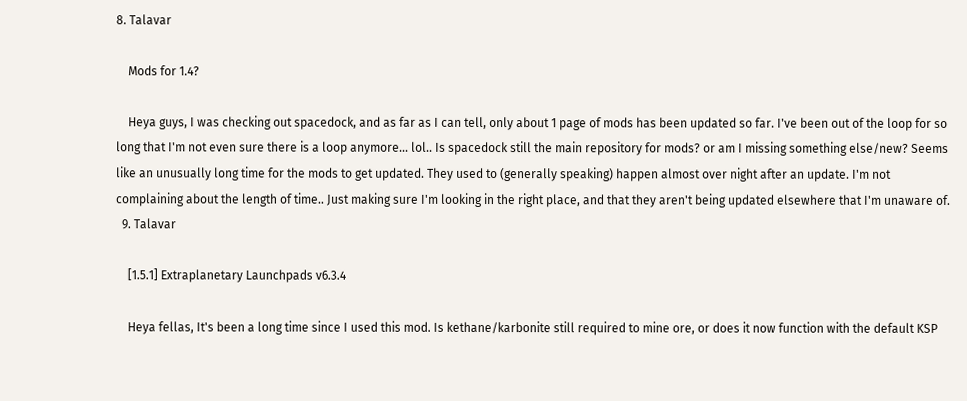8. Talavar

    Mods for 1.4?

    Heya guys, I was checking out spacedock, and as far as I can tell, only about 1 page of mods has been updated so far. I've been out of the loop for so long that I'm not even sure there is a loop anymore... lol.. Is spacedock still the main repository for mods? or am I missing something else/new? Seems like an unusually long time for the mods to get updated. They used to (generally speaking) happen almost over night after an update. I'm not complaining about the length of time.. Just making sure I'm looking in the right place, and that they aren't being updated elsewhere that I'm unaware of.
  9. Talavar

    [1.5.1] Extraplanetary Launchpads v6.3.4

    Heya fellas, It's been a long time since I used this mod. Is kethane/karbonite still required to mine ore, or does it now function with the default KSP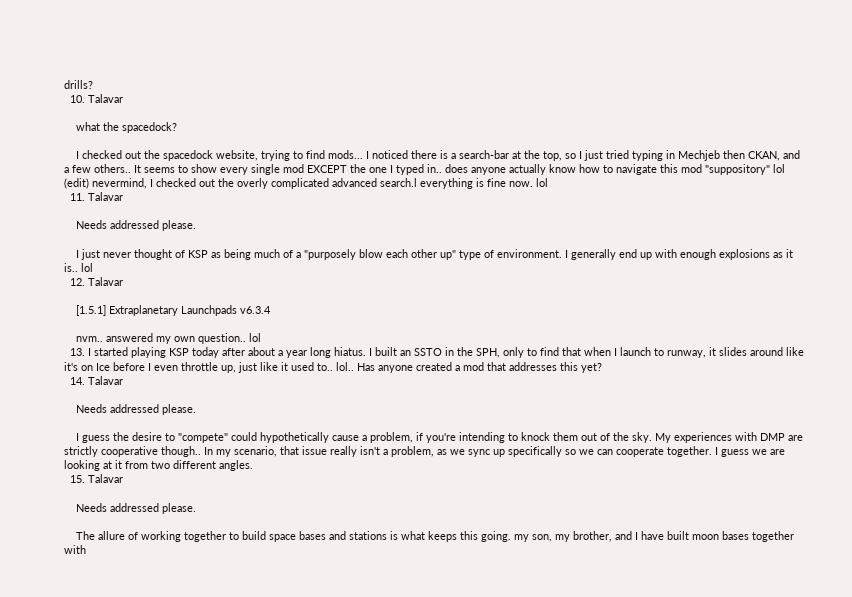drills?
  10. Talavar

    what the spacedock?

    I checked out the spacedock website, trying to find mods... I noticed there is a search-bar at the top, so I just tried typing in Mechjeb then CKAN, and a few others.. It seems to show every single mod EXCEPT the one I typed in.. does anyone actually know how to navigate this mod "suppository" lol (edit) nevermind, I checked out the overly complicated advanced search.l everything is fine now. lol
  11. Talavar

    Needs addressed please.

    I just never thought of KSP as being much of a "purposely blow each other up" type of environment. I generally end up with enough explosions as it is.. lol
  12. Talavar

    [1.5.1] Extraplanetary Launchpads v6.3.4

    nvm.. answered my own question.. lol
  13. I started playing KSP today after about a year long hiatus. I built an SSTO in the SPH, only to find that when I launch to runway, it slides around like it's on Ice before I even throttle up, just like it used to.. lol.. Has anyone created a mod that addresses this yet?
  14. Talavar

    Needs addressed please.

    I guess the desire to "compete" could hypothetically cause a problem, if you're intending to knock them out of the sky. My experiences with DMP are strictly cooperative though.. In my scenario, that issue really isn't a problem, as we sync up specifically so we can cooperate together. I guess we are looking at it from two different angles.
  15. Talavar

    Needs addressed please.

    The allure of working together to build space bases and stations is what keeps this going. my son, my brother, and I have built moon bases together with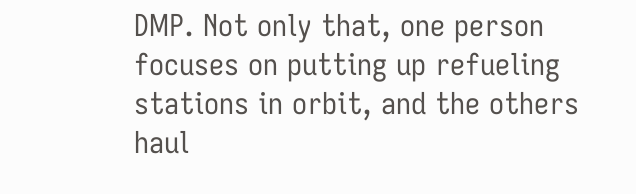DMP. Not only that, one person focuses on putting up refueling stations in orbit, and the others haul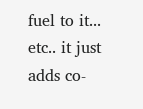fuel to it... etc.. it just adds co-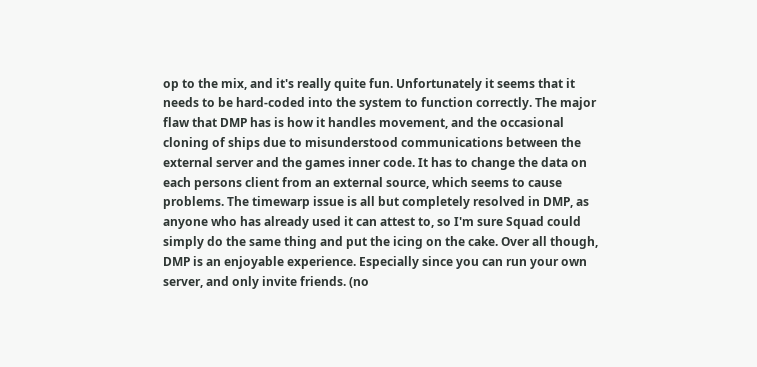op to the mix, and it's really quite fun. Unfortunately it seems that it needs to be hard-coded into the system to function correctly. The major flaw that DMP has is how it handles movement, and the occasional cloning of ships due to misunderstood communications between the external server and the games inner code. It has to change the data on each persons client from an external source, which seems to cause problems. The timewarp issue is all but completely resolved in DMP, as anyone who has already used it can attest to, so I'm sure Squad could simply do the same thing and put the icing on the cake. Over all though, DMP is an enjoyable experience. Especially since you can run your own server, and only invite friends. (no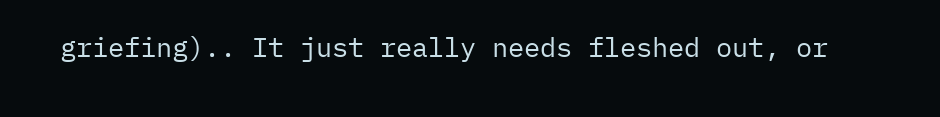griefing).. It just really needs fleshed out, or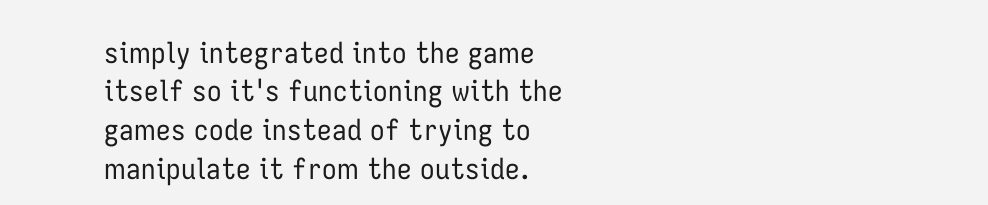simply integrated into the game itself so it's functioning with the games code instead of trying to manipulate it from the outside.